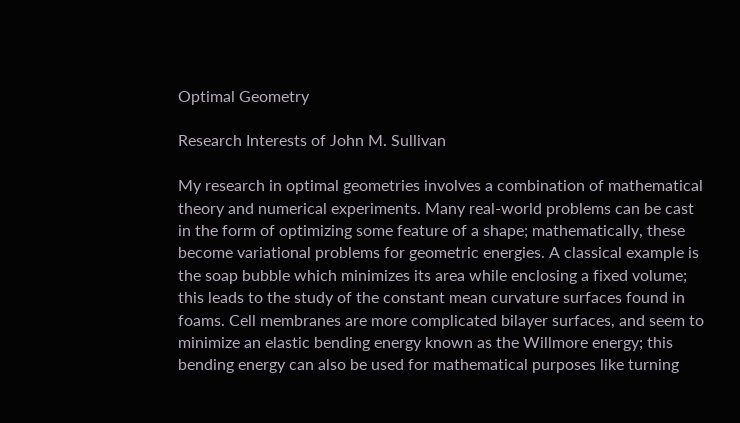Optimal Geometry

Research Interests of John M. Sullivan

My research in optimal geometries involves a combination of mathematical theory and numerical experiments. Many real-world problems can be cast in the form of optimizing some feature of a shape; mathematically, these become variational problems for geometric energies. A classical example is the soap bubble which minimizes its area while enclosing a fixed volume; this leads to the study of the constant mean curvature surfaces found in foams. Cell membranes are more complicated bilayer surfaces, and seem to minimize an elastic bending energy known as the Willmore energy; this bending energy can also be used for mathematical purposes like turning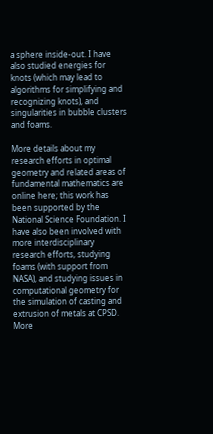a sphere inside-out. I have also studied energies for knots (which may lead to algorithms for simplifying and recognizing knots), and singularities in bubble clusters and foams.

More details about my research efforts in optimal geometry and related areas of fundamental mathematics are online here; this work has been supported by the National Science Foundation. I have also been involved with more interdisciplinary research efforts, studying foams (with support from NASA), and studying issues in computational geometry for the simulation of casting and extrusion of metals at CPSD. More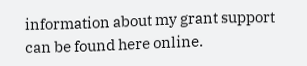information about my grant support can be found here online.